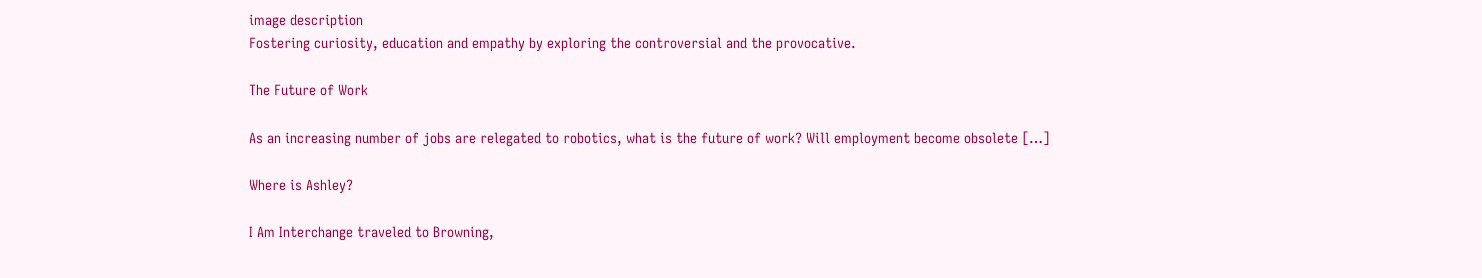image description
Fostering curiosity, education and empathy by exploring the controversial and the provocative.

The Future of Work

As an increasing number of jobs are relegated to robotics, what is the future of work? Will employment become obsolete […]

Where is Ashley?

I Am Interchange traveled to Browning,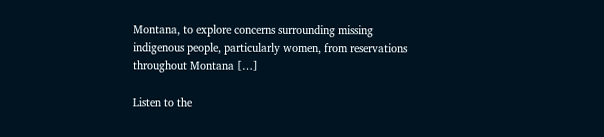Montana, to explore concerns surrounding missing indigenous people, particularly women, from reservations throughout Montana […]

Listen to the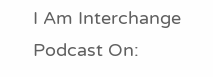I Am Interchange Podcast On: